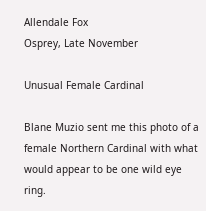Allendale Fox
Osprey, Late November

Unusual Female Cardinal

Blane Muzio sent me this photo of a female Northern Cardinal with what would appear to be one wild eye ring.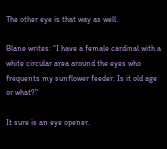The other eye is that way as well.

Blane writes: "I have a female cardinal with a white circular area around the eyes who frequents my sunflower feeder. Is it old age or what?"

It sure is an eye opener.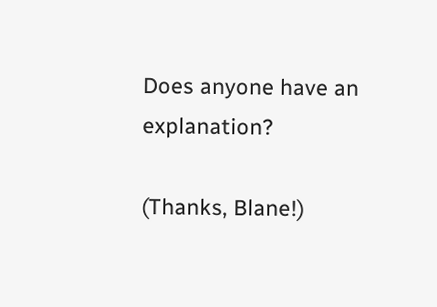Does anyone have an explanation?

(Thanks, Blane!)